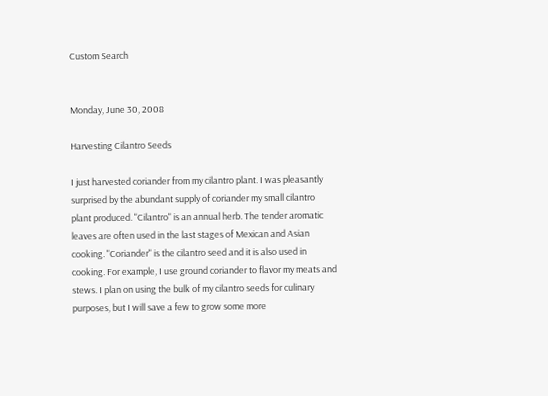Custom Search


Monday, June 30, 2008

Harvesting Cilantro Seeds

I just harvested coriander from my cilantro plant. I was pleasantly surprised by the abundant supply of coriander my small cilantro plant produced. "Cilantro" is an annual herb. The tender aromatic leaves are often used in the last stages of Mexican and Asian cooking. "Coriander" is the cilantro seed and it is also used in cooking. For example, I use ground coriander to flavor my meats and stews. I plan on using the bulk of my cilantro seeds for culinary purposes, but I will save a few to grow some more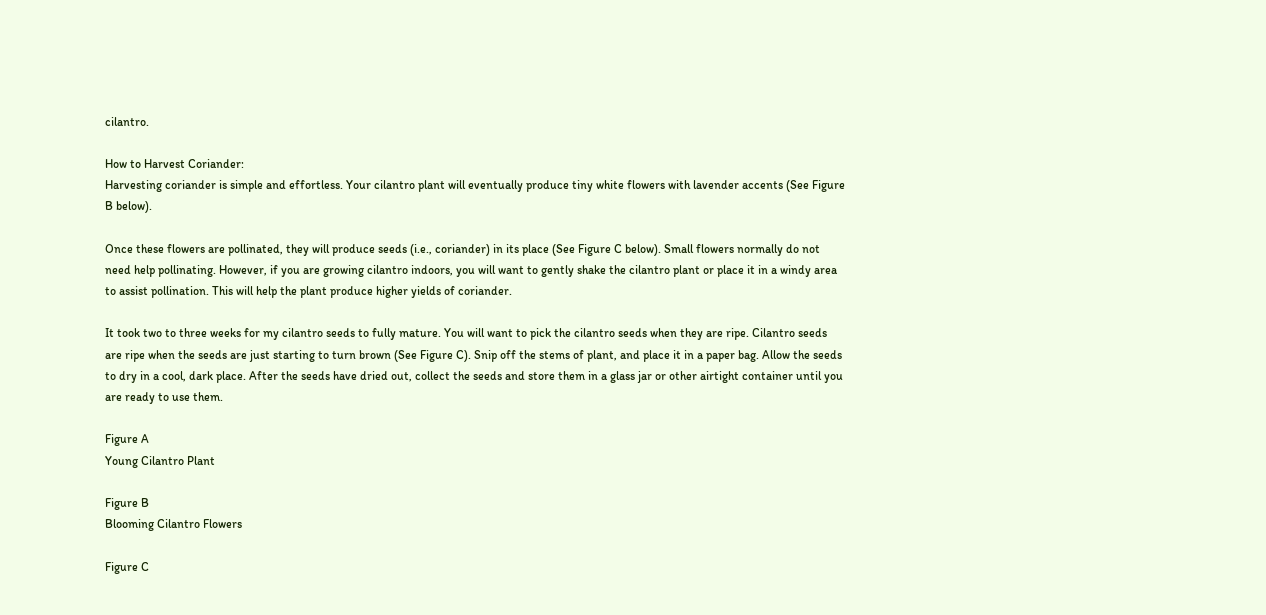cilantro.

How to Harvest Coriander:
Harvesting coriander is simple and effortless. Your cilantro plant will eventually produce tiny white flowers with lavender accents (See Figure B below).

Once these flowers are pollinated, they will produce seeds (i.e., coriander) in its place (See Figure C below). Small flowers normally do not need help pollinating. However, if you are growing cilantro indoors, you will want to gently shake the cilantro plant or place it in a windy area to assist pollination. This will help the plant produce higher yields of coriander.

It took two to three weeks for my cilantro seeds to fully mature. You will want to pick the cilantro seeds when they are ripe. Cilantro seeds are ripe when the seeds are just starting to turn brown (See Figure C). Snip off the stems of plant, and place it in a paper bag. Allow the seeds to dry in a cool, dark place. After the seeds have dried out, collect the seeds and store them in a glass jar or other airtight container until you are ready to use them.

Figure A
Young Cilantro Plant

Figure B
Blooming Cilantro Flowers

Figure C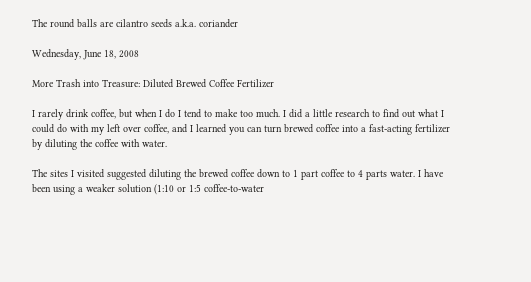The round balls are cilantro seeds a.k.a. coriander

Wednesday, June 18, 2008

More Trash into Treasure: Diluted Brewed Coffee Fertilizer

I rarely drink coffee, but when I do I tend to make too much. I did a little research to find out what I could do with my left over coffee, and I learned you can turn brewed coffee into a fast-acting fertilizer by diluting the coffee with water.

The sites I visited suggested diluting the brewed coffee down to 1 part coffee to 4 parts water. I have been using a weaker solution (1:10 or 1:5 coffee-to-water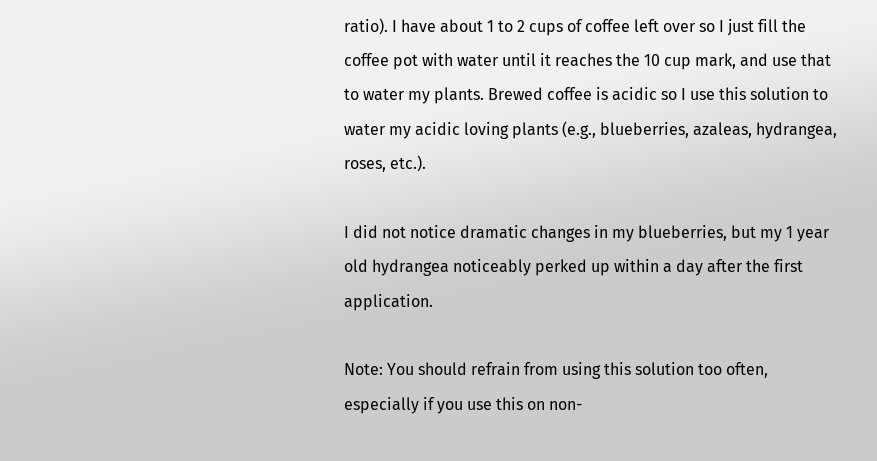ratio). I have about 1 to 2 cups of coffee left over so I just fill the coffee pot with water until it reaches the 10 cup mark, and use that to water my plants. Brewed coffee is acidic so I use this solution to water my acidic loving plants (e.g., blueberries, azaleas, hydrangea, roses, etc.).

I did not notice dramatic changes in my blueberries, but my 1 year old hydrangea noticeably perked up within a day after the first application.

Note: You should refrain from using this solution too often, especially if you use this on non-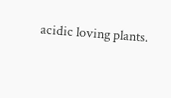acidic loving plants.